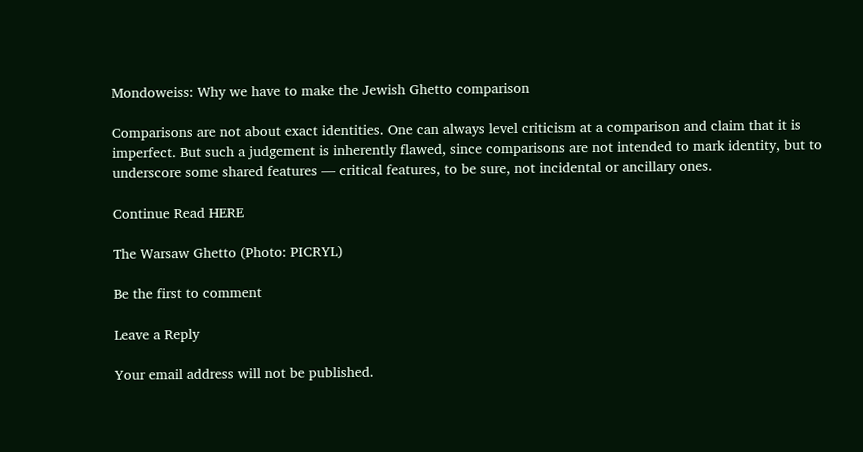Mondoweiss: Why we have to make the Jewish Ghetto comparison

Comparisons are not about exact identities. One can always level criticism at a comparison and claim that it is imperfect. But such a judgement is inherently flawed, since comparisons are not intended to mark identity, but to underscore some shared features — critical features, to be sure, not incidental or ancillary ones.

Continue Read HERE

The Warsaw Ghetto (Photo: PICRYL)

Be the first to comment

Leave a Reply

Your email address will not be published.